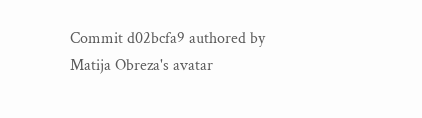Commit d02bcfa9 authored by Matija Obreza's avatar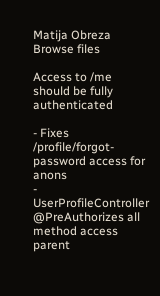Matija Obreza
Browse files

Access to /me should be fully authenticated

- Fixes /profile/forgot-password access for anons
- UserProfileController @PreAuthorizes all method access
parent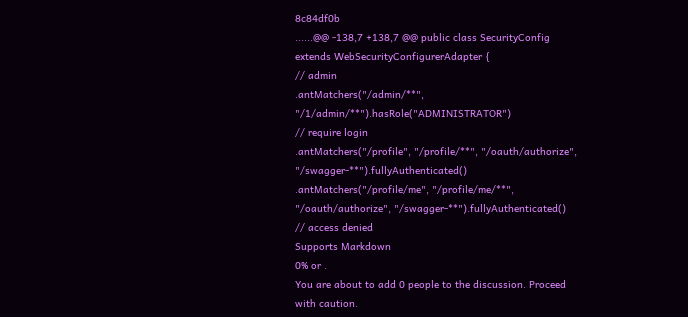8c84df0b
......@@ -138,7 +138,7 @@ public class SecurityConfig extends WebSecurityConfigurerAdapter {
// admin
.antMatchers("/admin/**", "/1/admin/**").hasRole("ADMINISTRATOR")
// require login
.antMatchers("/profile", "/profile/**", "/oauth/authorize", "/swagger-**").fullyAuthenticated()
.antMatchers("/profile/me", "/profile/me/**", "/oauth/authorize", "/swagger-**").fullyAuthenticated()
// access denied
Supports Markdown
0% or .
You are about to add 0 people to the discussion. Proceed with caution.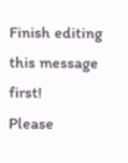Finish editing this message first!
Please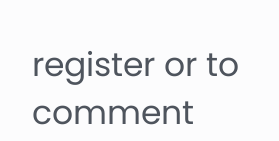register or to comment